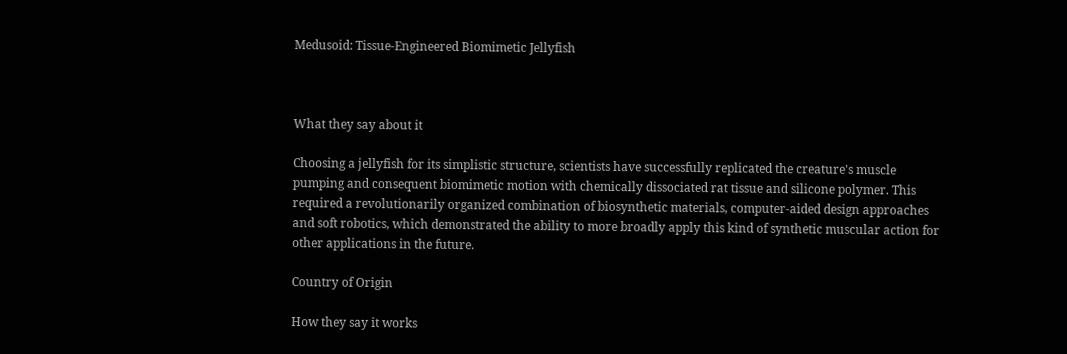Medusoid: Tissue-Engineered Biomimetic Jellyfish



What they say about it

Choosing a jellyfish for its simplistic structure, scientists have successfully replicated the creature's muscle pumping and consequent biomimetic motion with chemically dissociated rat tissue and silicone polymer. This required a revolutionarily organized combination of biosynthetic materials, computer-aided design approaches and soft robotics, which demonstrated the ability to more broadly apply this kind of synthetic muscular action for other applications in the future.

Country of Origin

How they say it works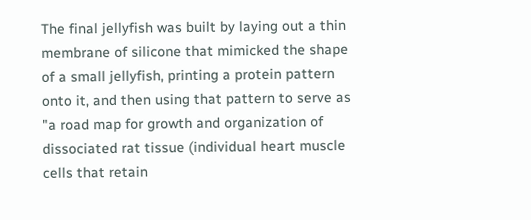The final jellyfish was built by laying out a thin membrane of silicone that mimicked the shape of a small jellyfish, printing a protein pattern onto it, and then using that pattern to serve as "a road map for growth and organization of dissociated rat tissue (individual heart muscle cells that retain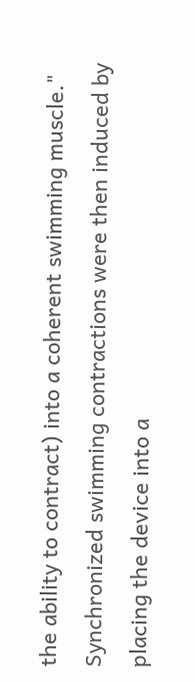the ability to contract) into a coherent swimming muscle." Synchronized swimming contractions were then induced by placing the device into a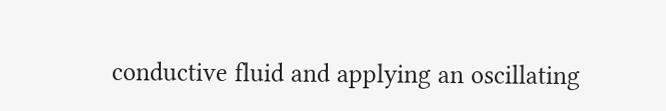conductive fluid and applying an oscillating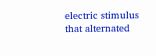electric stimulus that alternated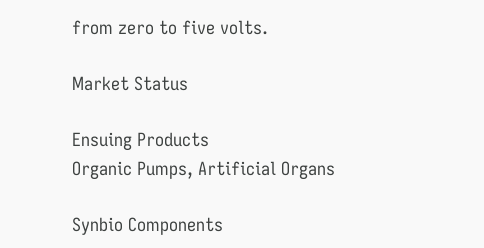from zero to five volts.

Market Status

Ensuing Products
Organic Pumps, Artificial Organs

Synbio Components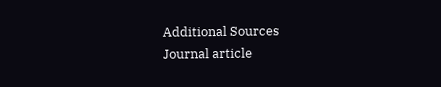Additional Sources
Journal article